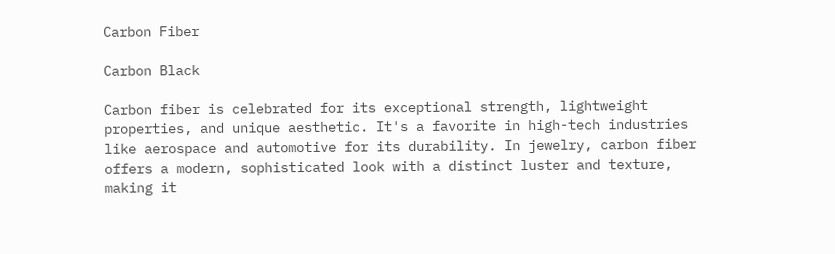Carbon Fiber

Carbon Black

Carbon fiber is celebrated for its exceptional strength, lightweight properties, and unique aesthetic. It's a favorite in high-tech industries like aerospace and automotive for its durability. In jewelry, carbon fiber offers a modern, sophisticated look with a distinct luster and texture, making it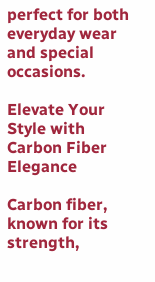perfect for both everyday wear and special occasions.

Elevate Your Style with Carbon Fiber Elegance

Carbon fiber, known for its strength,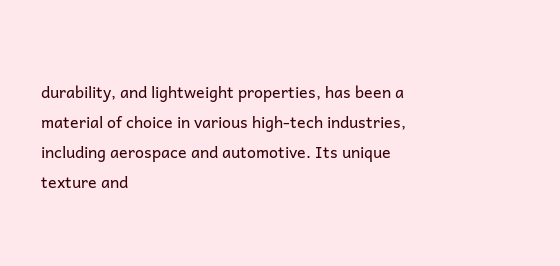durability, and lightweight properties, has been a material of choice in various high-tech industries, including aerospace and automotive. Its unique texture and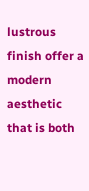lustrous finish offer a modern aesthetic that is both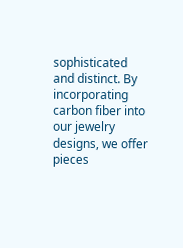sophisticated and distinct. By incorporating carbon fiber into our jewelry designs, we offer pieces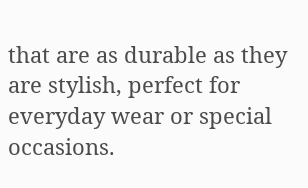that are as durable as they are stylish, perfect for everyday wear or special occasions.